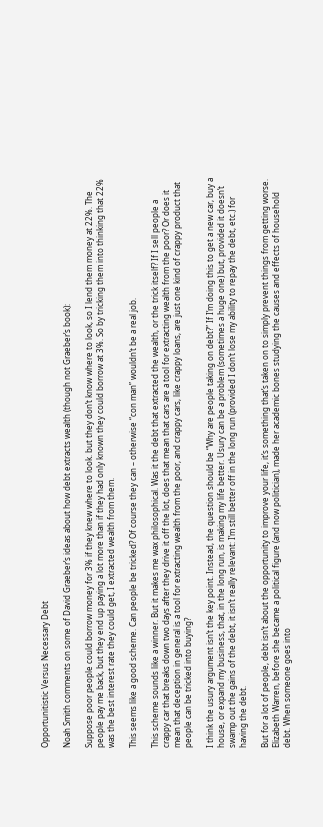Opportunitistic Versus Necessary Debt

Noah Smith comments on some of David Graeber’s ideas about how debt extracts wealth (though not Graeber’s book):

Suppose poor people could borrow money for 3% if they knew where to look. but they don’t know where to look, so I lend them money at 22%. The people pay me back, but they end up paying a lot more than if they had only known they could borrow at 3%. So by tricking them into thinking that 22% was the best interest rate they could get, I extracted wealth from them.

This seems like a good scheme. Can people be tricked? Of course they can – otherwise “con man” wouldn’t be a real job.

This scheme sounds like a winner. But it makes me wax philosophical. Was it the debt that extracted the wealth, or the trick itself? If I sell people a crappy car that breaks down two days after they drive it off the lot, does that mean that cars are a tool for extracting wealth from the poor? Or does it mean that deception in general is a tool for extracting wealth from the poor, and crappy cars, like crappy loans, are just one kind of crappy product that people can be tricked into buying?

I think the usury argument isn’t the key point. Instead, the question should be “Why are people taking on debt?” If I’m doing this to get a new car, buy a house, or expand my business, that, in the long run, is making my life better. Usury can be a problem (sometimes a huge one) but, provided it doesn’t swamp out the gains of the debt, it isn’t really relevant: I’m still better off in the long run (provided I don’t lose my ability to repay the debt, etc.) for having the debt.

But for a lot of people, debt isn’t about the opportunity to improve your life, it’s something that’s taken on to simply prevent things from getting worse. Elizabeth Warren, before she became a political figure (and now politician), made her academic bones studying the causes and effects of household debt. When someone goes into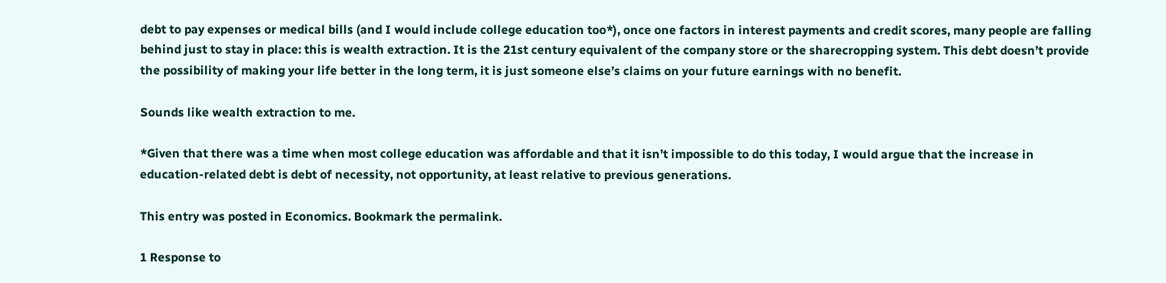debt to pay expenses or medical bills (and I would include college education too*), once one factors in interest payments and credit scores, many people are falling behind just to stay in place: this is wealth extraction. It is the 21st century equivalent of the company store or the sharecropping system. This debt doesn’t provide the possibility of making your life better in the long term, it is just someone else’s claims on your future earnings with no benefit.

Sounds like wealth extraction to me.

*Given that there was a time when most college education was affordable and that it isn’t impossible to do this today, I would argue that the increase in education-related debt is debt of necessity, not opportunity, at least relative to previous generations.

This entry was posted in Economics. Bookmark the permalink.

1 Response to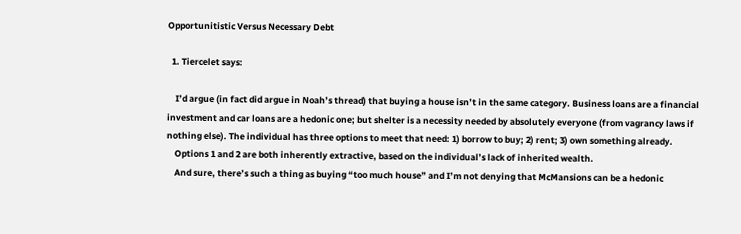Opportunitistic Versus Necessary Debt

  1. Tiercelet says:

    I’d argue (in fact did argue in Noah’s thread) that buying a house isn’t in the same category. Business loans are a financial investment and car loans are a hedonic one; but shelter is a necessity needed by absolutely everyone (from vagrancy laws if nothing else). The individual has three options to meet that need: 1) borrow to buy; 2) rent; 3) own something already.
    Options 1 and 2 are both inherently extractive, based on the individual’s lack of inherited wealth.
    And sure, there’s such a thing as buying “too much house” and I’m not denying that McMansions can be a hedonic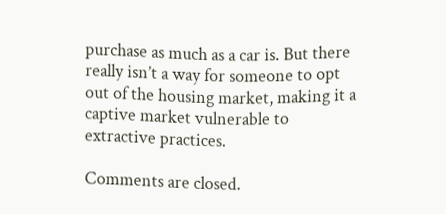purchase as much as a car is. But there really isn’t a way for someone to opt out of the housing market, making it a captive market vulnerable to extractive practices.

Comments are closed.